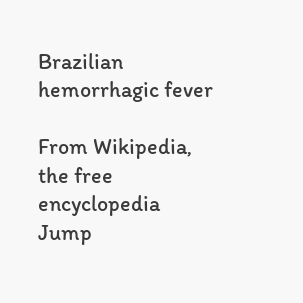Brazilian hemorrhagic fever

From Wikipedia, the free encyclopedia
Jump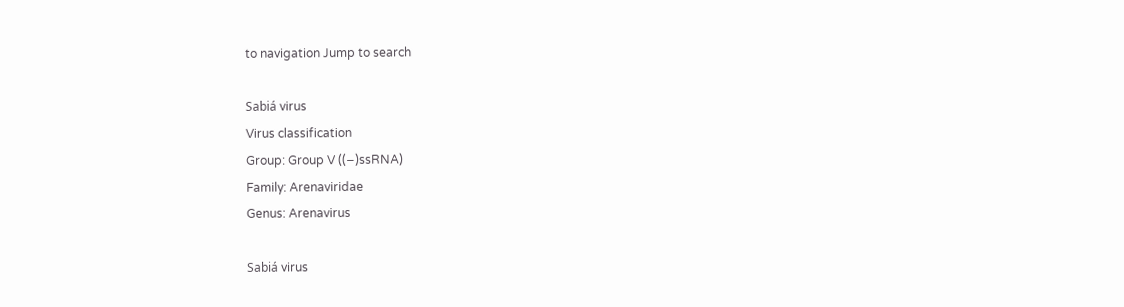to navigation Jump to search

Sabiá virus
Virus classification
Group: Group V ((−)ssRNA)
Family: Arenaviridae
Genus: Arenavirus

Sabiá virus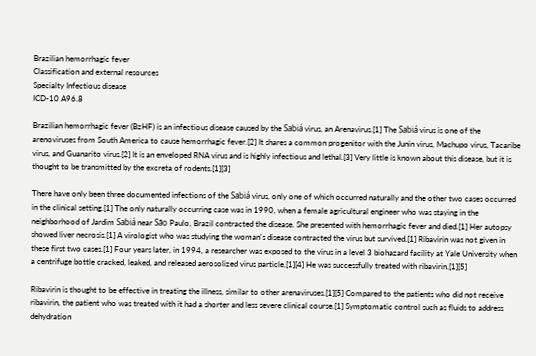Brazilian hemorrhagic fever
Classification and external resources
Specialty Infectious disease
ICD-10 A96.8

Brazilian hemorrhagic fever (BzHF) is an infectious disease caused by the Sabiá virus, an Arenavirus.[1] The Sabiá virus is one of the arenoviruses from South America to cause hemorrhagic fever.[2] It shares a common progenitor with the Junin virus, Machupo virus, Tacaribe virus, and Guanarito virus.[2] It is an enveloped RNA virus and is highly infectious and lethal.[3] Very little is known about this disease, but it is thought to be transmitted by the excreta of rodents.[1][3]

There have only been three documented infections of the Sabiá virus, only one of which occurred naturally and the other two cases occurred in the clinical setting.[1] The only naturally occurring case was in 1990, when a female agricultural engineer who was staying in the neighborhood of Jardim Sabiá near São Paulo, Brazil contracted the disease. She presented with hemorrhagic fever and died.[1] Her autopsy showed liver necrosis.[1] A virologist who was studying the woman's disease contracted the virus but survived.[1] Ribavirin was not given in these first two cases.[1] Four years later, in 1994, a researcher was exposed to the virus in a level 3 biohazard facility at Yale University when a centrifuge bottle cracked, leaked, and released aerosolized virus particle.[1][4] He was successfully treated with ribavirin.[1][5]

Ribavirin is thought to be effective in treating the illness, similar to other arenaviruses.[1][5] Compared to the patients who did not receive ribavirin, the patient who was treated with it had a shorter and less severe clinical course.[1] Symptomatic control such as fluids to address dehydration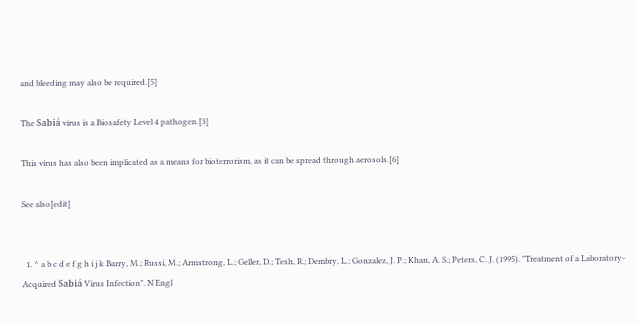and bleeding may also be required.[5]

The Sabiá virus is a Biosafety Level 4 pathogen.[3]

This virus has also been implicated as a means for bioterrorism, as it can be spread through aerosols.[6]

See also[edit]


  1. ^ a b c d e f g h i j k Barry, M.; Russi, M.; Armstrong, L.; Geller, D.; Tesh, R.; Dembry, L.; Gonzalez, J. P.; Khan, A. S.; Peters, C. J. (1995). "Treatment of a Laboratory-Acquired Sabiá Virus Infection". N Engl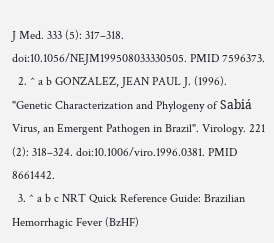J Med. 333 (5): 317–318. doi:10.1056/NEJM199508033330505. PMID 7596373.
  2. ^ a b GONZALEZ, JEAN PAUL J. (1996). "Genetic Characterization and Phylogeny of Sabiá Virus, an Emergent Pathogen in Brazil". Virology. 221 (2): 318–324. doi:10.1006/viro.1996.0381. PMID 8661442.
  3. ^ a b c NRT Quick Reference Guide: Brazilian Hemorrhagic Fever (BzHF)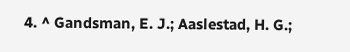4. ^ Gandsman, E. J.; Aaslestad, H. G.;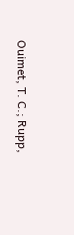Ouimet, T. C.; Rupp,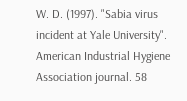W. D. (1997). "Sabia virus incident at Yale University". American Industrial Hygiene Association journal. 58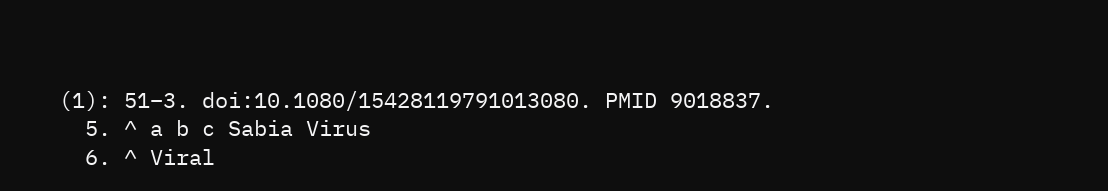(1): 51–3. doi:10.1080/15428119791013080. PMID 9018837.
  5. ^ a b c Sabia Virus
  6. ^ Viral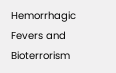Hemorrhagic Fevers and Bioterrorism